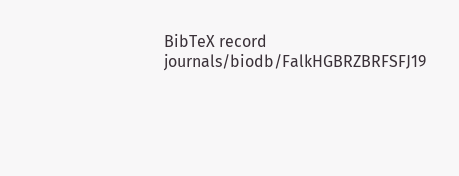BibTeX record journals/biodb/FalkHGBRZBRFSFJ19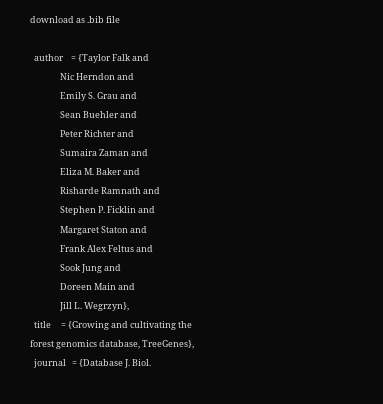download as .bib file

  author    = {Taylor Falk and
               Nic Herndon and
               Emily S. Grau and
               Sean Buehler and
               Peter Richter and
               Sumaira Zaman and
               Eliza M. Baker and
               Risharde Ramnath and
               Stephen P. Ficklin and
               Margaret Staton and
               Frank Alex Feltus and
               Sook Jung and
               Doreen Main and
               Jill L. Wegrzyn},
  title     = {Growing and cultivating the forest genomics database, TreeGenes},
  journal   = {Database J. Biol.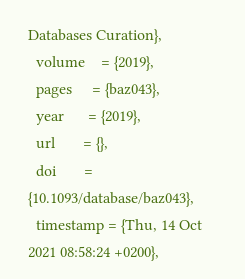Databases Curation},
  volume    = {2019},
  pages     = {baz043},
  year      = {2019},
  url       = {},
  doi       = {10.1093/database/baz043},
  timestamp = {Thu, 14 Oct 2021 08:58:24 +0200},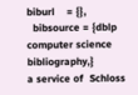biburl    = {},
  bibsource = {dblp computer science bibliography,}
a service of  Schloss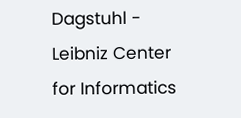Dagstuhl - Leibniz Center for Informatics